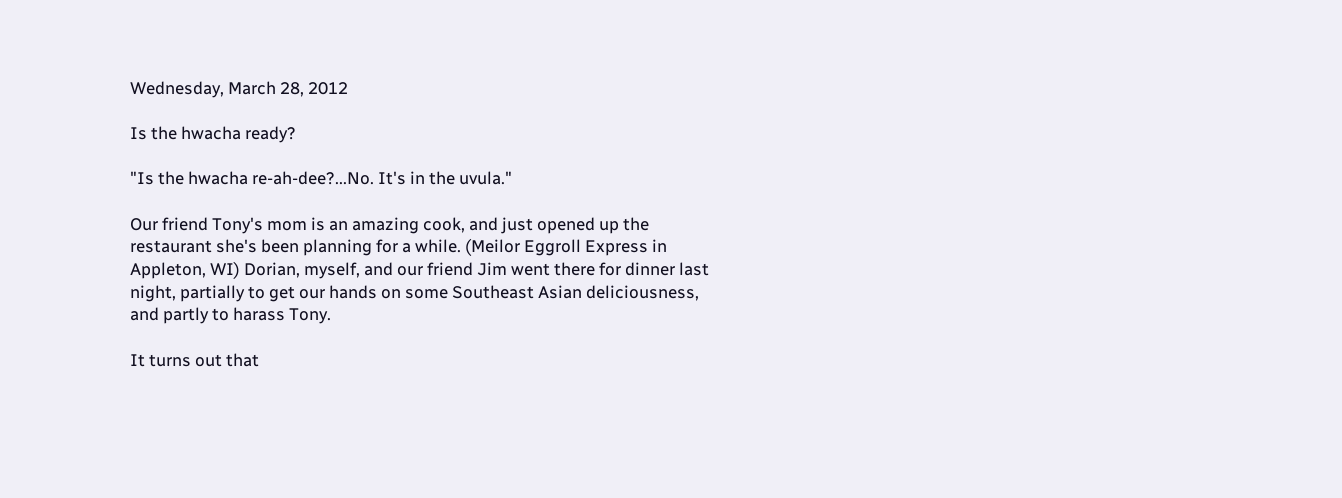Wednesday, March 28, 2012

Is the hwacha ready?

"Is the hwacha re-ah-dee?...No. It's in the uvula."

Our friend Tony's mom is an amazing cook, and just opened up the restaurant she's been planning for a while. (Meilor Eggroll Express in Appleton, WI) Dorian, myself, and our friend Jim went there for dinner last night, partially to get our hands on some Southeast Asian deliciousness, and partly to harass Tony.

It turns out that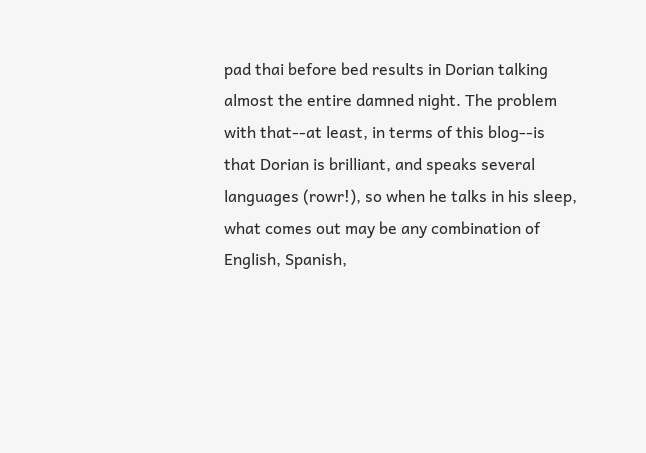pad thai before bed results in Dorian talking almost the entire damned night. The problem with that--at least, in terms of this blog--is that Dorian is brilliant, and speaks several languages (rowr!), so when he talks in his sleep, what comes out may be any combination of English, Spanish,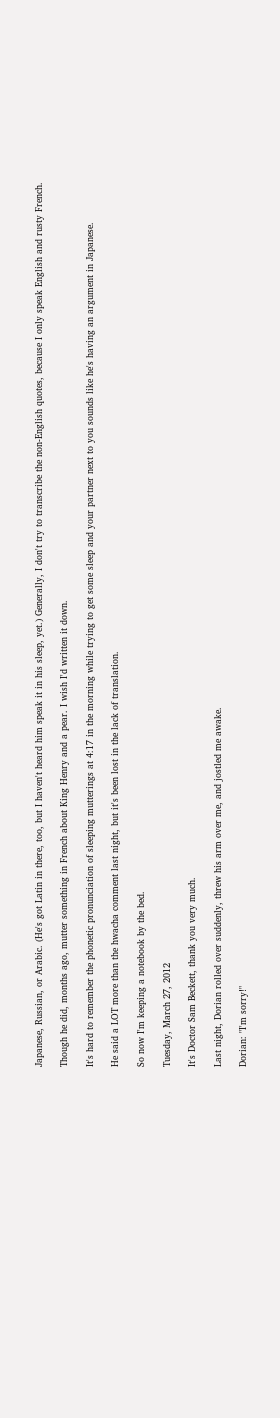Japanese, Russian, or Arabic. (He's got Latin in there, too, but I haven't heard him speak it in his sleep, yet.) Generally, I don't try to transcribe the non-English quotes, because I only speak English and rusty French.

Though he did, months ago, mutter something in French about King Henry and a pear. I wish I'd written it down.

It's hard to remember the phonetic pronunciation of sleeping mutterings at 4:17 in the morning while trying to get some sleep and your partner next to you sounds like he's having an argument in Japanese.

He said a LOT more than the hwacha comment last night, but it's been lost in the lack of translation.

So now I'm keeping a notebook by the bed.

Tuesday, March 27, 2012

It's Doctor Sam Beckett, thank you very much.

Last night, Dorian rolled over suddenly, threw his arm over me, and jostled me awake.

Dorian: "I'm sorry!"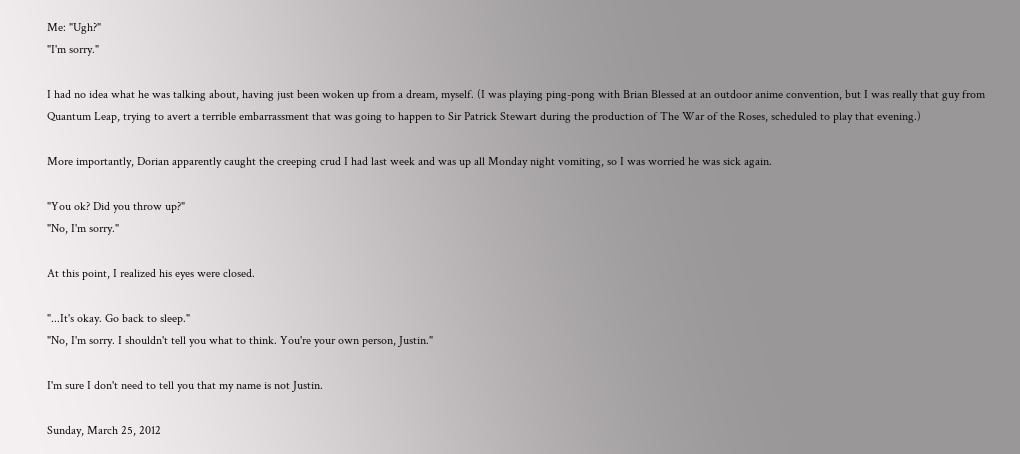Me: "Ugh?"
"I'm sorry."

I had no idea what he was talking about, having just been woken up from a dream, myself. (I was playing ping-pong with Brian Blessed at an outdoor anime convention, but I was really that guy from Quantum Leap, trying to avert a terrible embarrassment that was going to happen to Sir Patrick Stewart during the production of The War of the Roses, scheduled to play that evening.)

More importantly, Dorian apparently caught the creeping crud I had last week and was up all Monday night vomiting, so I was worried he was sick again.

"You ok? Did you throw up?"
"No, I'm sorry."

At this point, I realized his eyes were closed.

"...It's okay. Go back to sleep."
"No, I'm sorry. I shouldn't tell you what to think. You're your own person, Justin."

I'm sure I don't need to tell you that my name is not Justin.

Sunday, March 25, 2012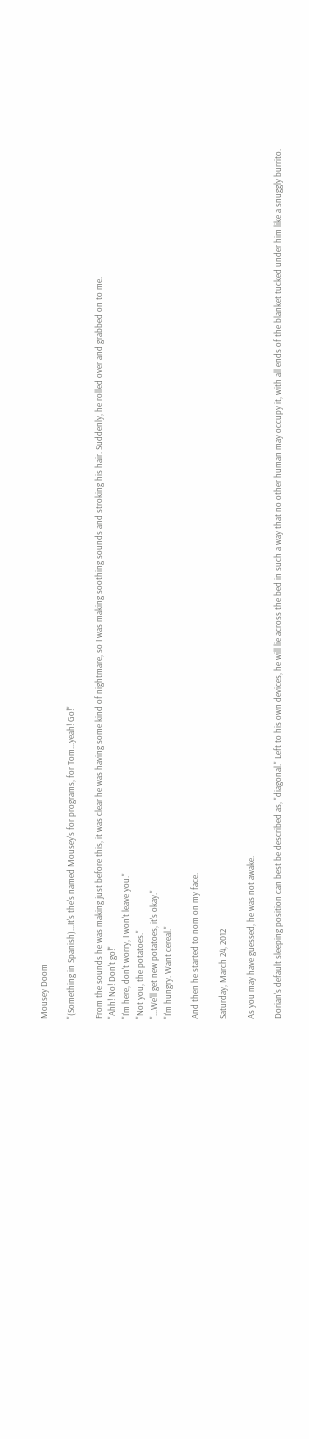Mousey Doom

"(Something in Spanish)...It's the's named Mousey's for programs, for Tom...yeah! Go!"

From the sounds he was making just before this, it was clear he was having some kind of nightmare, so I was making soothing sounds and stroking his hair. Suddenly, he rolled over and grabbed on to me.
"Ahh! No! Don't go!"
"I'm here, don't worry, I won't leave you."
"Not you, the potatoes."
"...We'll get new potatoes, it's okay."
"I'm hungry. Want cereal."

And then he started to nom on my face.

Saturday, March 24, 2012

As you may have guessed, he was not awake.

Dorian's default sleeping position can best be described as, "diagonal." Left to his own devices, he will lie across the bed in such a way that no other human may occupy it, with all ends of the blanket tucked under him like a snuggly burrito.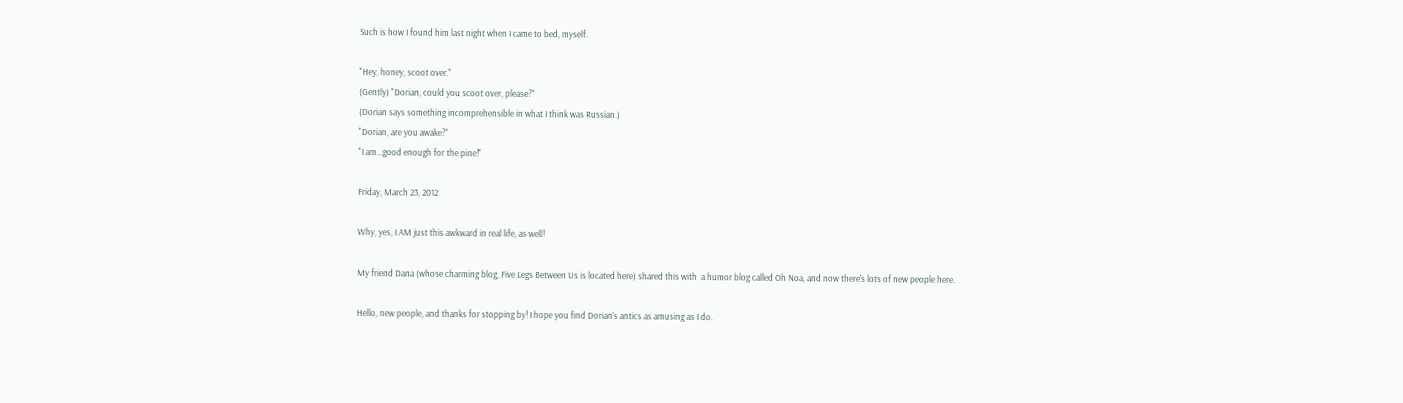Such is how I found him last night when I came to bed, myself.

"Hey, honey, scoot over."
(Gently) "Dorian, could you scoot over, please?"
(Dorian says something incomprehensible in what I think was Russian.)
"Dorian, are you awake?"
"I am...good enough for the pine!"

Friday, March 23, 2012

Why, yes, I AM just this awkward in real life, as well!

My friend Dana (whose charming blog, Five Legs Between Us is located here) shared this with  a humor blog called Oh Noa, and now there's lots of new people here.

Hello, new people, and thanks for stopping by! I hope you find Dorian's antics as amusing as I do.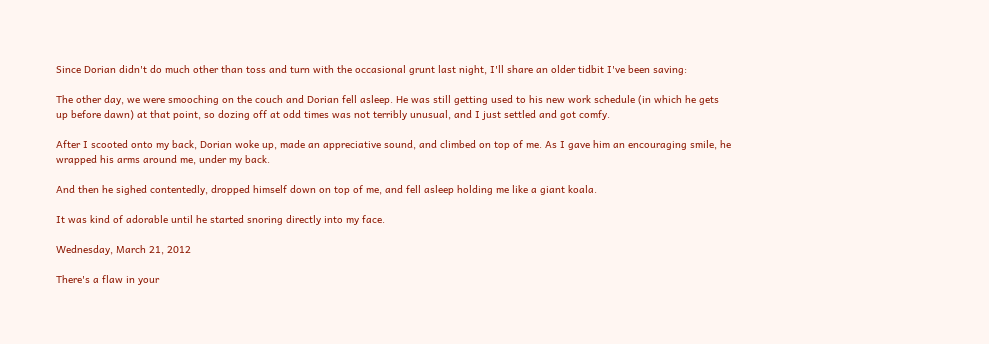Since Dorian didn't do much other than toss and turn with the occasional grunt last night, I'll share an older tidbit I've been saving:

The other day, we were smooching on the couch and Dorian fell asleep. He was still getting used to his new work schedule (in which he gets up before dawn) at that point, so dozing off at odd times was not terribly unusual, and I just settled and got comfy.

After I scooted onto my back, Dorian woke up, made an appreciative sound, and climbed on top of me. As I gave him an encouraging smile, he wrapped his arms around me, under my back.

And then he sighed contentedly, dropped himself down on top of me, and fell asleep holding me like a giant koala.

It was kind of adorable until he started snoring directly into my face.

Wednesday, March 21, 2012

There's a flaw in your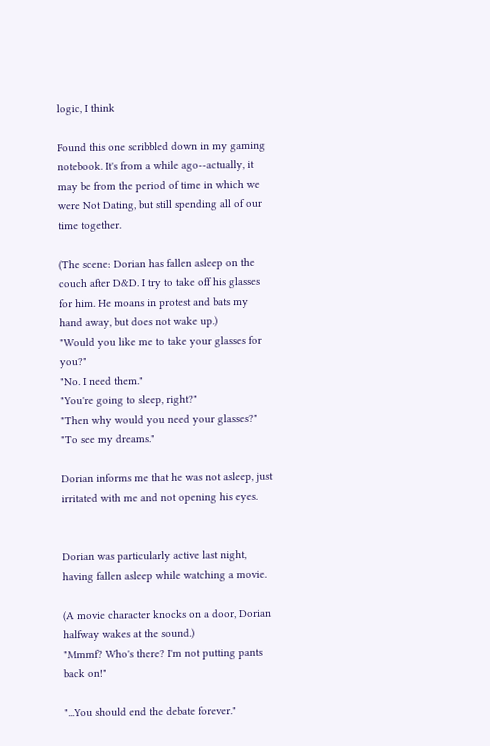logic, I think

Found this one scribbled down in my gaming notebook. It's from a while ago--actually, it may be from the period of time in which we were Not Dating, but still spending all of our time together.

(The scene: Dorian has fallen asleep on the couch after D&D. I try to take off his glasses for him. He moans in protest and bats my hand away, but does not wake up.)
"Would you like me to take your glasses for you?"
"No. I need them."
"You're going to sleep, right?"
"Then why would you need your glasses?"
"To see my dreams."

Dorian informs me that he was not asleep, just irritated with me and not opening his eyes.


Dorian was particularly active last night, having fallen asleep while watching a movie.

(A movie character knocks on a door, Dorian halfway wakes at the sound.)
"Mmmf? Who's there? I'm not putting pants back on!"

"...You should end the debate forever."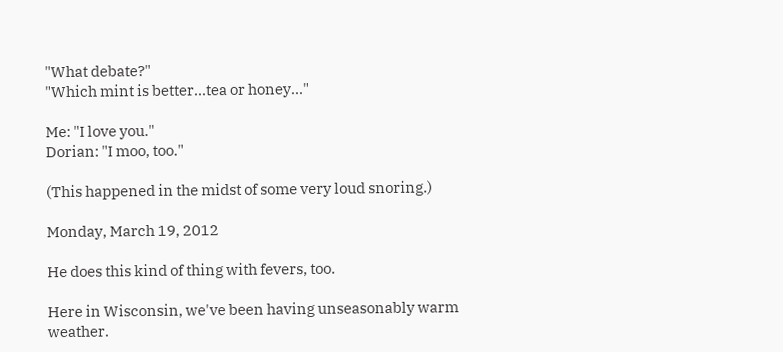"What debate?"
"Which mint is better...tea or honey..."

Me: "I love you."
Dorian: "I moo, too."

(This happened in the midst of some very loud snoring.)

Monday, March 19, 2012

He does this kind of thing with fevers, too.

Here in Wisconsin, we've been having unseasonably warm weather.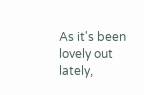As it's been lovely out lately,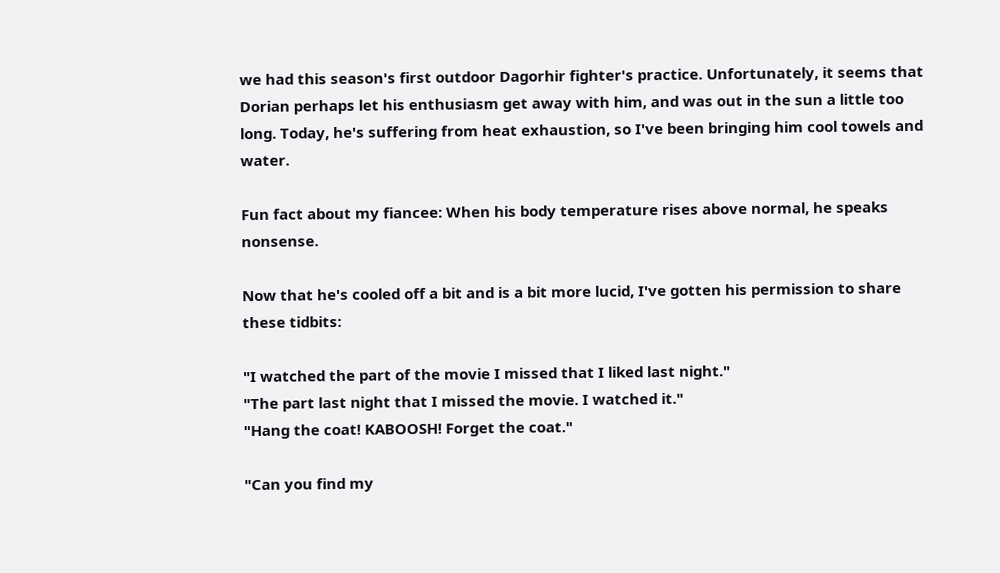we had this season's first outdoor Dagorhir fighter's practice. Unfortunately, it seems that Dorian perhaps let his enthusiasm get away with him, and was out in the sun a little too long. Today, he's suffering from heat exhaustion, so I've been bringing him cool towels and water.

Fun fact about my fiancee: When his body temperature rises above normal, he speaks nonsense.

Now that he's cooled off a bit and is a bit more lucid, I've gotten his permission to share these tidbits:

"I watched the part of the movie I missed that I liked last night."
"The part last night that I missed the movie. I watched it."
"Hang the coat! KABOOSH! Forget the coat."

"Can you find my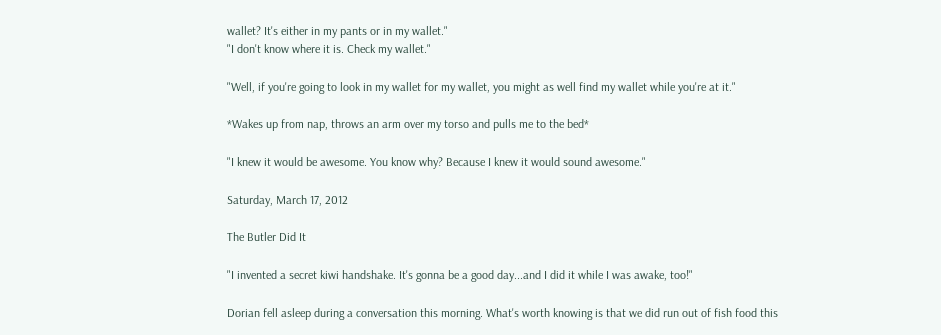wallet? It's either in my pants or in my wallet."
"I don't know where it is. Check my wallet."

"Well, if you're going to look in my wallet for my wallet, you might as well find my wallet while you're at it."

*Wakes up from nap, throws an arm over my torso and pulls me to the bed*

"I knew it would be awesome. You know why? Because I knew it would sound awesome."

Saturday, March 17, 2012

The Butler Did It

"I invented a secret kiwi handshake. It's gonna be a good day...and I did it while I was awake, too!"

Dorian fell asleep during a conversation this morning. What's worth knowing is that we did run out of fish food this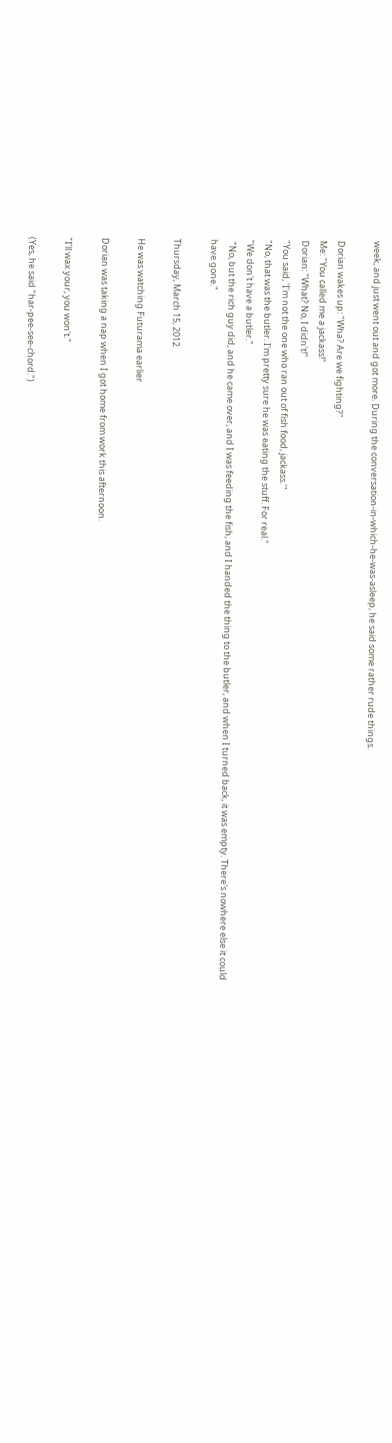week, and just went out and got more. During the conversation-in-which-he-was-asleep, he said some rather rude things.

Dorian wakes up: "Wha? Are we fighting?"
Me: "You called me a jackass!"
Dorian: "What? No, I didn't!"
"You said, 'I'm not the one who ran out of fish food, jackass.'"
"No, that was the butler. I'm pretty sure he was eating the stuff. For real."
"We don't have a butler."
 "No, but the rich guy did, and he came over, and I was feeding the fish, and I handed the thing to the butler, and when I turned back, it was empty. There's nowhere else it could have gone."

Thursday, March 15, 2012

He was watching Futurama earlier

Dorian was taking a nap when I got home from work this afternoon.

"I'll wax your, you won't."

(Yes, he said "har-pee-see-chord.")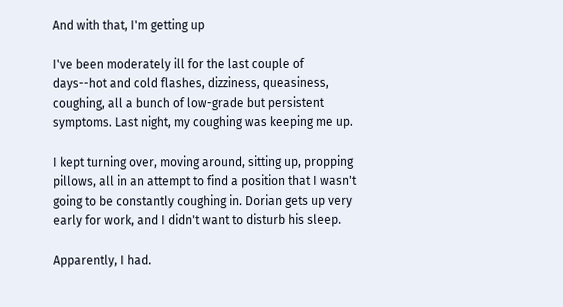And with that, I'm getting up

I've been moderately ill for the last couple of days--hot and cold flashes, dizziness, queasiness, coughing, all a bunch of low-grade but persistent symptoms. Last night, my coughing was keeping me up.

I kept turning over, moving around, sitting up, propping pillows, all in an attempt to find a position that I wasn't going to be constantly coughing in. Dorian gets up very early for work, and I didn't want to disturb his sleep.

Apparently, I had.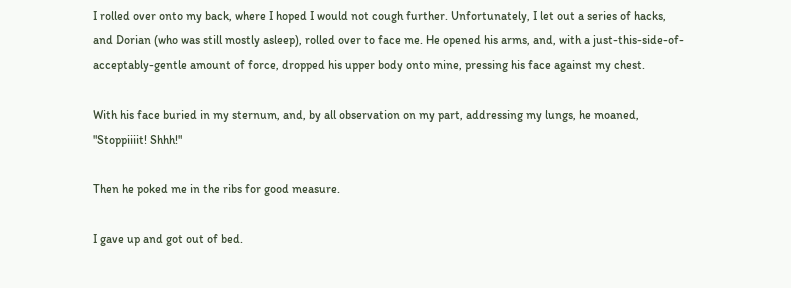I rolled over onto my back, where I hoped I would not cough further. Unfortunately, I let out a series of hacks, and Dorian (who was still mostly asleep), rolled over to face me. He opened his arms, and, with a just-this-side-of-acceptably-gentle amount of force, dropped his upper body onto mine, pressing his face against my chest.

With his face buried in my sternum, and, by all observation on my part, addressing my lungs, he moaned, "Stoppiiiit! Shhh!"

Then he poked me in the ribs for good measure.

I gave up and got out of bed.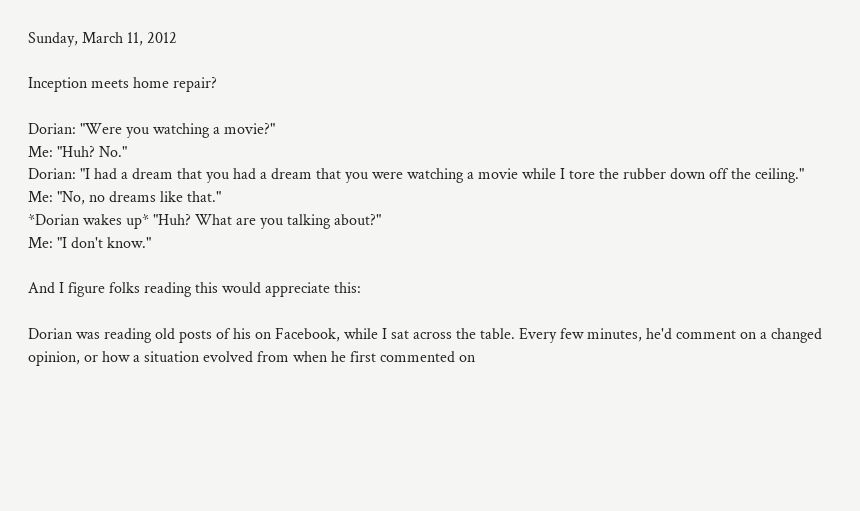Sunday, March 11, 2012

Inception meets home repair?

Dorian: "Were you watching a movie?"
Me: "Huh? No."
Dorian: "I had a dream that you had a dream that you were watching a movie while I tore the rubber down off the ceiling."
Me: "No, no dreams like that."
*Dorian wakes up* "Huh? What are you talking about?"
Me: "I don't know."

And I figure folks reading this would appreciate this:

Dorian was reading old posts of his on Facebook, while I sat across the table. Every few minutes, he'd comment on a changed opinion, or how a situation evolved from when he first commented on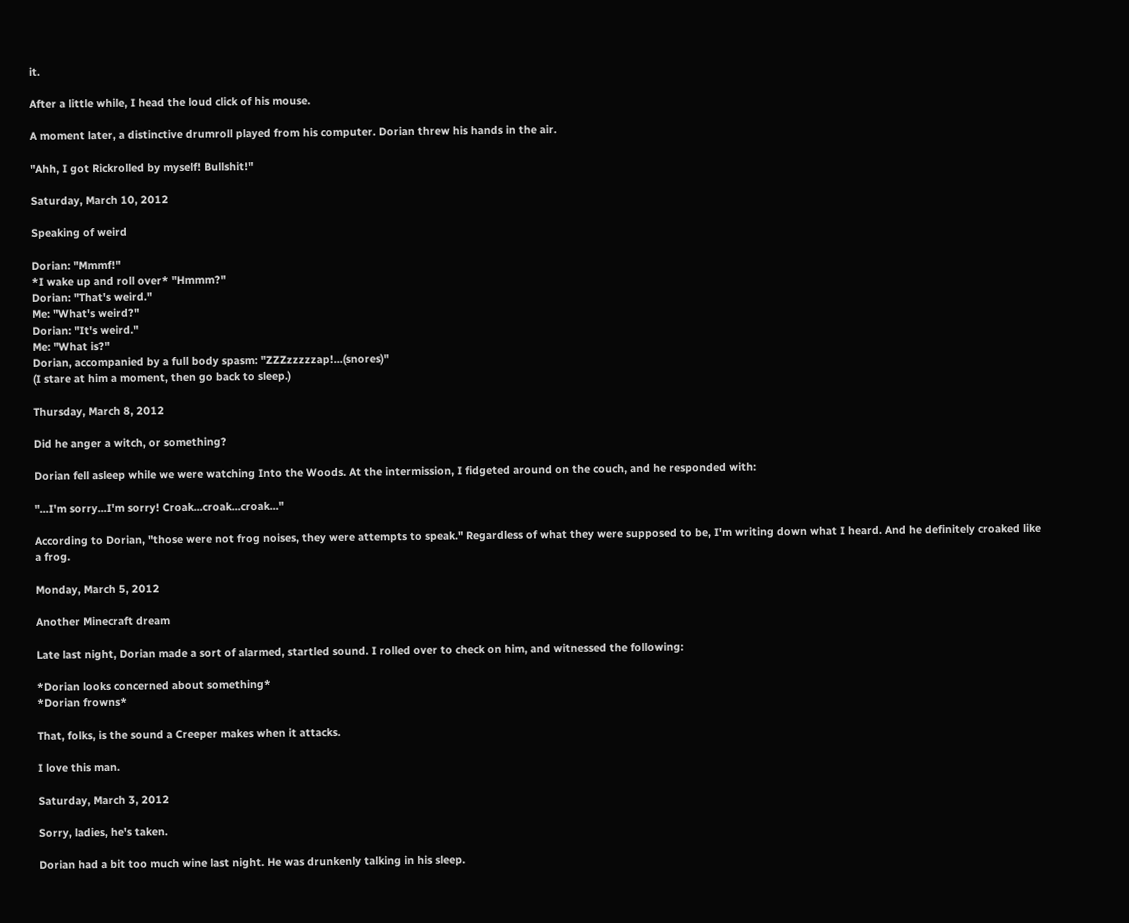it.

After a little while, I head the loud click of his mouse.

A moment later, a distinctive drumroll played from his computer. Dorian threw his hands in the air.

"Ahh, I got Rickrolled by myself! Bullshit!"

Saturday, March 10, 2012

Speaking of weird

Dorian: "Mmmf!"
*I wake up and roll over* "Hmmm?"
Dorian: "That's weird."
Me: "What's weird?"
Dorian: "It's weird."
Me: "What is?"
Dorian, accompanied by a full body spasm: "ZZZzzzzzap!...(snores)"
(I stare at him a moment, then go back to sleep.)

Thursday, March 8, 2012

Did he anger a witch, or something?

Dorian fell asleep while we were watching Into the Woods. At the intermission, I fidgeted around on the couch, and he responded with:

"...I'm sorry...I'm sorry! Croak...croak...croak..."

According to Dorian, "those were not frog noises, they were attempts to speak." Regardless of what they were supposed to be, I'm writing down what I heard. And he definitely croaked like a frog.

Monday, March 5, 2012

Another Minecraft dream

Late last night, Dorian made a sort of alarmed, startled sound. I rolled over to check on him, and witnessed the following:

*Dorian looks concerned about something*
*Dorian frowns*

That, folks, is the sound a Creeper makes when it attacks.

I love this man.

Saturday, March 3, 2012

Sorry, ladies, he's taken.

Dorian had a bit too much wine last night. He was drunkenly talking in his sleep.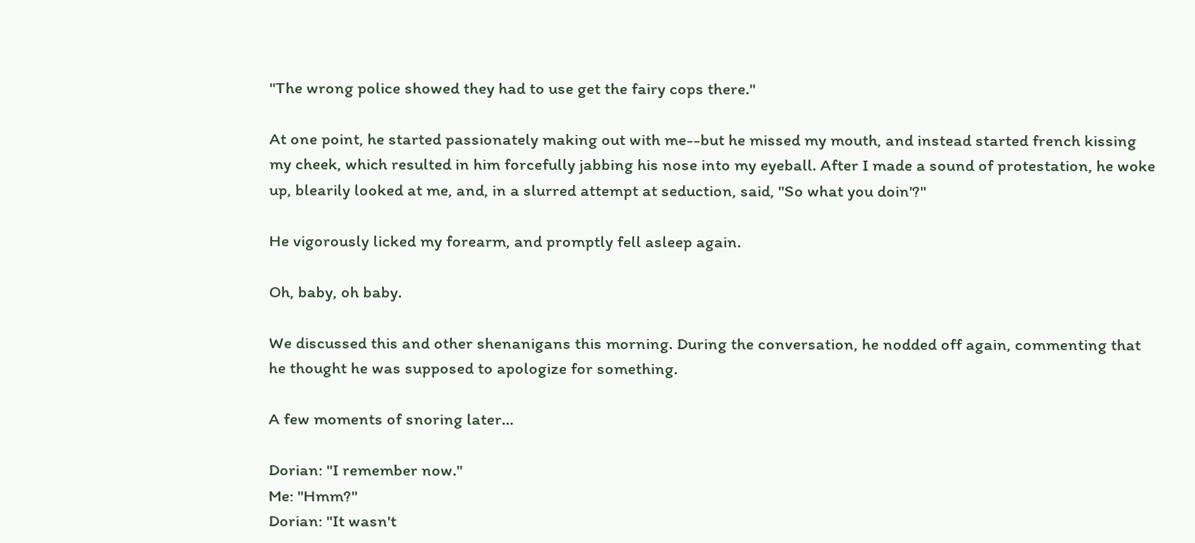"The wrong police showed they had to use get the fairy cops there."

At one point, he started passionately making out with me--but he missed my mouth, and instead started french kissing my cheek, which resulted in him forcefully jabbing his nose into my eyeball. After I made a sound of protestation, he woke up, blearily looked at me, and, in a slurred attempt at seduction, said, "So what you doin'?"

He vigorously licked my forearm, and promptly fell asleep again.

Oh, baby, oh baby.

We discussed this and other shenanigans this morning. During the conversation, he nodded off again, commenting that he thought he was supposed to apologize for something.

A few moments of snoring later...

Dorian: "I remember now."
Me: "Hmm?"
Dorian: "It wasn't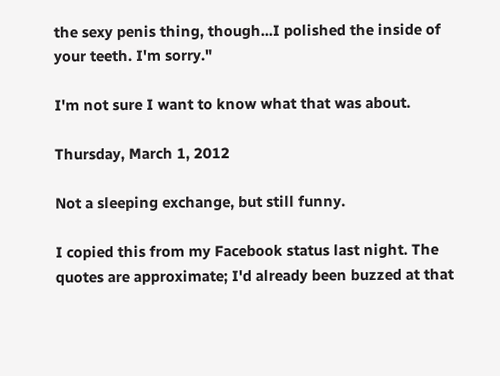the sexy penis thing, though...I polished the inside of your teeth. I'm sorry."

I'm not sure I want to know what that was about.

Thursday, March 1, 2012

Not a sleeping exchange, but still funny.

I copied this from my Facebook status last night. The quotes are approximate; I'd already been buzzed at that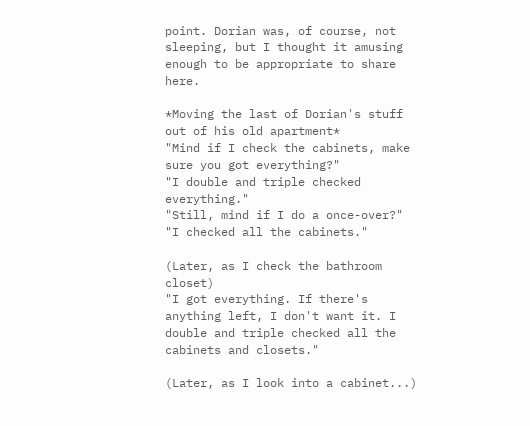point. Dorian was, of course, not sleeping, but I thought it amusing enough to be appropriate to share here.

*Moving the last of Dorian's stuff out of his old apartment*
"Mind if I check the cabinets, make sure you got everything?"
"I double and triple checked everything."
"Still, mind if I do a once-over?"
"I checked all the cabinets."

(Later, as I check the bathroom closet)
"I got everything. If there's anything left, I don't want it. I double and triple checked all the cabinets and closets."

(Later, as I look into a cabinet...)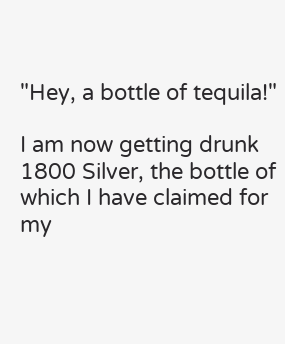"Hey, a bottle of tequila!"

I am now getting drunk 1800 Silver, the bottle of which I have claimed for my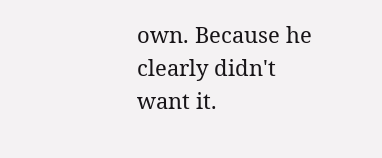own. Because he clearly didn't want it.